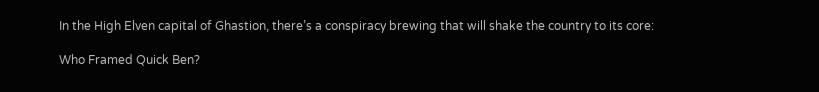In the High Elven capital of Ghastion, there’s a conspiracy brewing that will shake the country to its core:

Who Framed Quick Ben?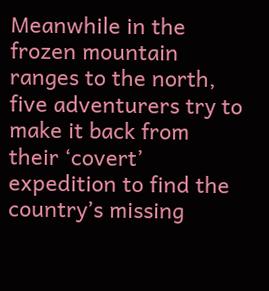Meanwhile in the frozen mountain ranges to the north, five adventurers try to make it back from their ‘covert’ expedition to find the country’s missing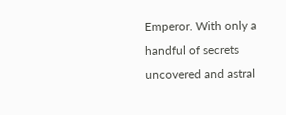Emperor. With only a handful of secrets uncovered and astral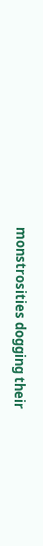monstrosities dogging their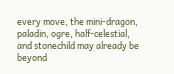every move, the mini-dragon, paladin, ogre, half-celestial, and stonechild may already be beyond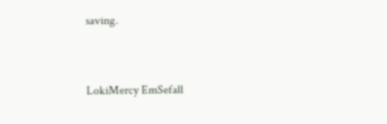saving.


LokiMercy EmSefall